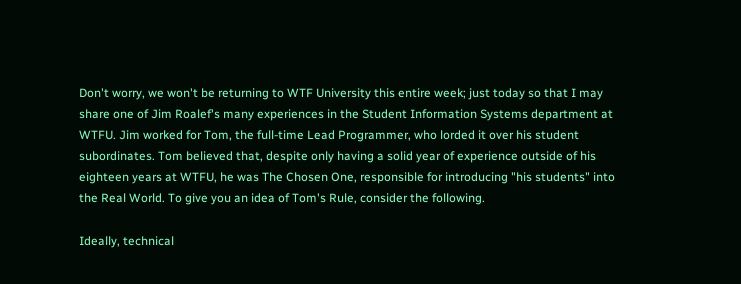Don't worry, we won't be returning to WTF University this entire week; just today so that I may share one of Jim Roalef's many experiences in the Student Information Systems department at WTFU. Jim worked for Tom, the full-time Lead Programmer, who lorded it over his student subordinates. Tom believed that, despite only having a solid year of experience outside of his eighteen years at WTFU, he was The Chosen One, responsible for introducing "his students" into the Real World. To give you an idea of Tom's Rule, consider the following.

Ideally, technical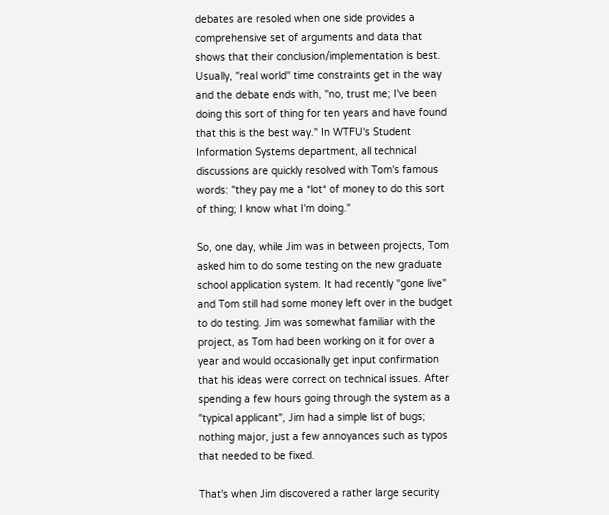debates are resoled when one side provides a comprehensive set of arguments and data that shows that their conclusion/implementation is best. Usually, "real world" time constraints get in the way and the debate ends with, "no, trust me; I've been doing this sort of thing for ten years and have found that this is the best way." In WTFU's Student Information Systems department, all technical discussions are quickly resolved with Tom's famous words: "they pay me a *lot* of money to do this sort of thing; I know what I'm doing."

So, one day, while Jim was in between projects, Tom asked him to do some testing on the new graduate school application system. It had recently "gone live" and Tom still had some money left over in the budget to do testing. Jim was somewhat familiar with the project, as Tom had been working on it for over a year and would occasionally get input confirmation that his ideas were correct on technical issues. After spending a few hours going through the system as a "typical applicant", Jim had a simple list of bugs; nothing major, just a few annoyances such as typos that needed to be fixed.

That's when Jim discovered a rather large security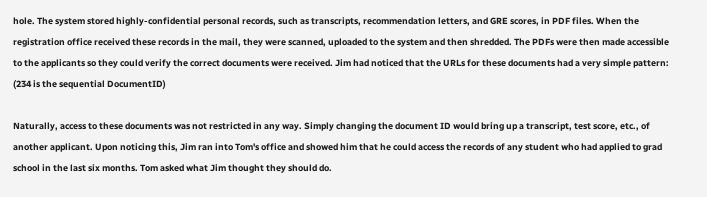hole. The system stored highly-confidential personal records, such as transcripts, recommendation letters, and GRE scores, in PDF files. When the registration office received these records in the mail, they were scanned, uploaded to the system and then shredded. The PDFs were then made accessible to the applicants so they could verify the correct documents were received. Jim had noticed that the URLs for these documents had a very simple pattern:
(234 is the sequential DocumentID)

Naturally, access to these documents was not restricted in any way. Simply changing the document ID would bring up a transcript, test score, etc., of another applicant. Upon noticing this, Jim ran into Tom's office and showed him that he could access the records of any student who had applied to grad school in the last six months. Tom asked what Jim thought they should do.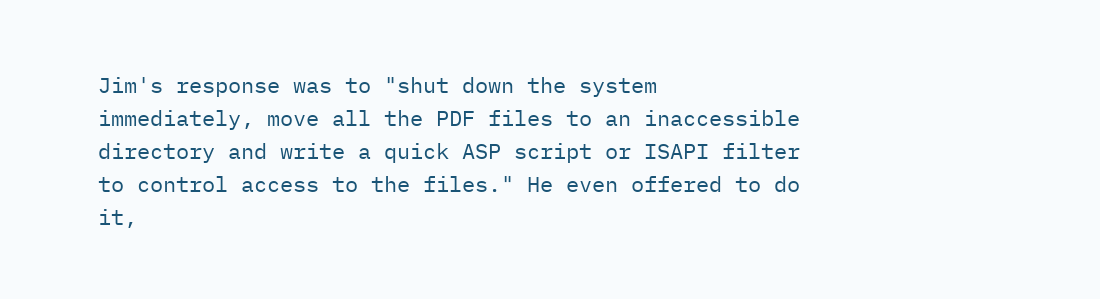Jim's response was to "shut down the system immediately, move all the PDF files to an inaccessible directory and write a quick ASP script or ISAPI filter to control access to the files." He even offered to do it,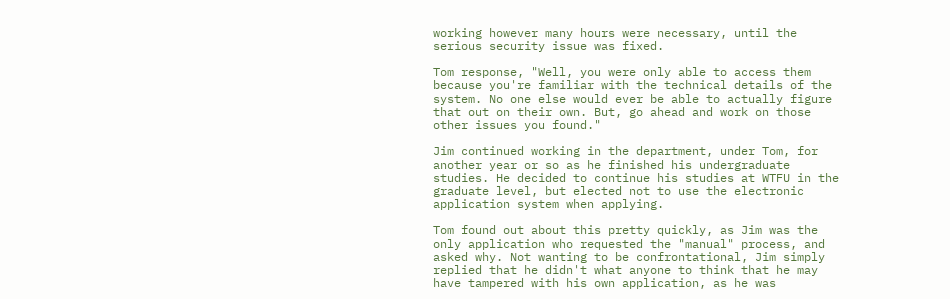working however many hours were necessary, until the serious security issue was fixed.

Tom response, "Well, you were only able to access them because you're familiar with the technical details of the system. No one else would ever be able to actually figure that out on their own. But, go ahead and work on those other issues you found."

Jim continued working in the department, under Tom, for another year or so as he finished his undergraduate studies. He decided to continue his studies at WTFU in the graduate level, but elected not to use the electronic application system when applying.

Tom found out about this pretty quickly, as Jim was the only application who requested the "manual" process, and asked why. Not wanting to be confrontational, Jim simply replied that he didn't what anyone to think that he may have tampered with his own application, as he was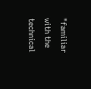"familiar with the technical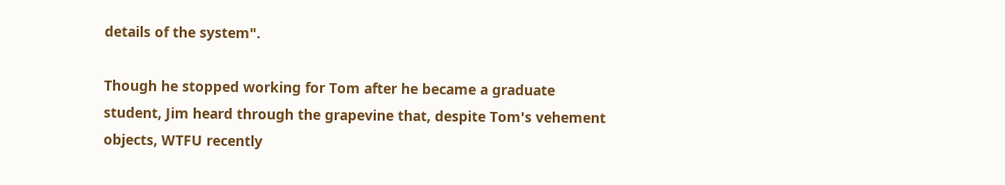details of the system".

Though he stopped working for Tom after he became a graduate student, Jim heard through the grapevine that, despite Tom's vehement objects, WTFU recently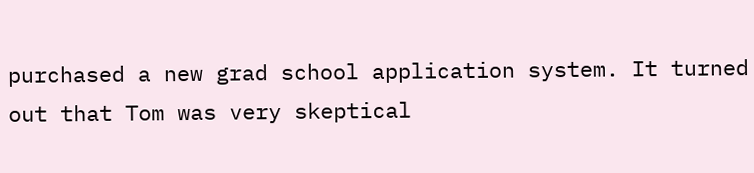purchased a new grad school application system. It turned out that Tom was very skeptical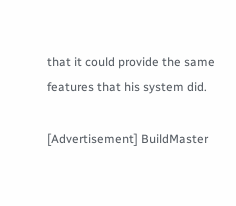that it could provide the same features that his system did.

[Advertisement] BuildMaster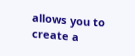allows you to create a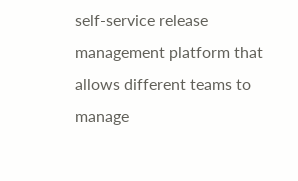self-service release management platform that allows different teams to manage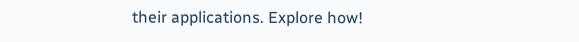their applications. Explore how!